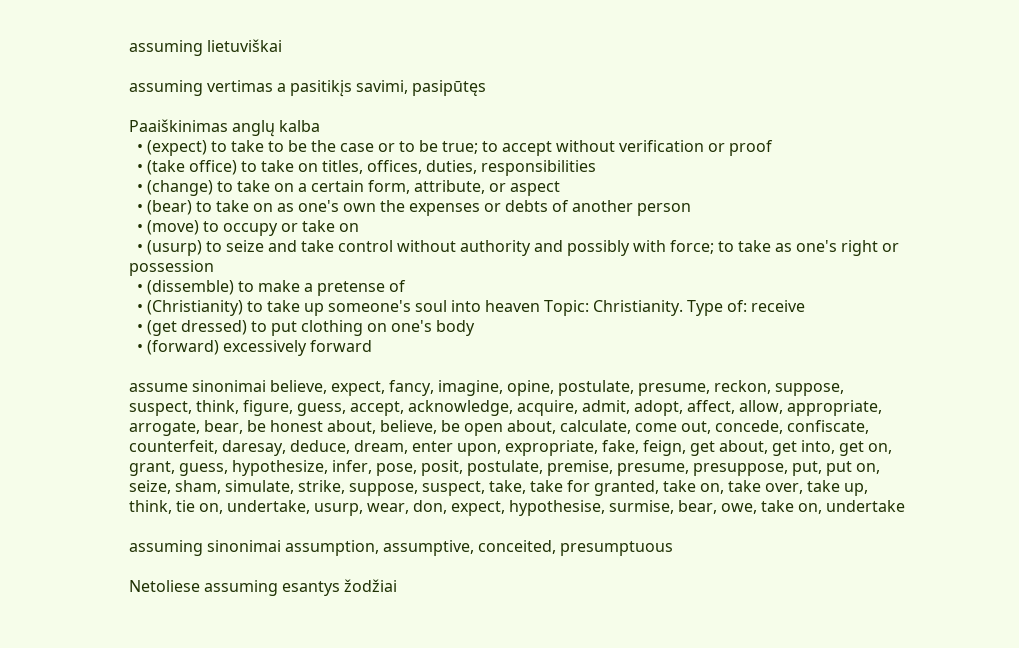assuming lietuviškai

assuming vertimas a pasitikįs savimi, pasipūtęs

Paaiškinimas anglų kalba
  • (expect) to take to be the case or to be true; to accept without verification or proof
  • (take office) to take on titles, offices, duties, responsibilities
  • (change) to take on a certain form, attribute, or aspect
  • (bear) to take on as one's own the expenses or debts of another person
  • (move) to occupy or take on
  • (usurp) to seize and take control without authority and possibly with force; to take as one's right or possession
  • (dissemble) to make a pretense of
  • (Christianity) to take up someone's soul into heaven Topic: Christianity. Type of: receive
  • (get dressed) to put clothing on one's body
  • (forward) excessively forward

assume sinonimai believe, expect, fancy, imagine, opine, postulate, presume, reckon, suppose, suspect, think, figure, guess, accept, acknowledge, acquire, admit, adopt, affect, allow, appropriate, arrogate, bear, be honest about, believe, be open about, calculate, come out, concede, confiscate, counterfeit, daresay, deduce, dream, enter upon, expropriate, fake, feign, get about, get into, get on, grant, guess, hypothesize, infer, pose, posit, postulate, premise, presume, presuppose, put, put on, seize, sham, simulate, strike, suppose, suspect, take, take for granted, take on, take over, take up, think, tie on, undertake, usurp, wear, don, expect, hypothesise, surmise, bear, owe, take on, undertake

assuming sinonimai assumption, assumptive, conceited, presumptuous

Netoliese assuming esantys žodžiai